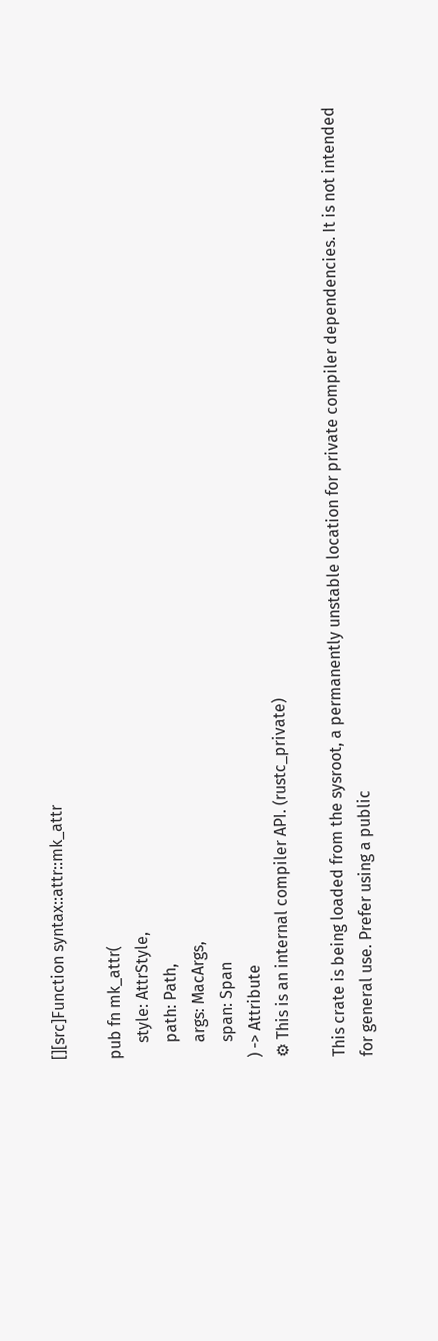[][src]Function syntax::attr::mk_attr

pub fn mk_attr(
    style: AttrStyle,
    path: Path,
    args: MacArgs,
    span: Span
) -> Attribute
⚙ This is an internal compiler API. (rustc_private)

This crate is being loaded from the sysroot, a permanently unstable location for private compiler dependencies. It is not intended for general use. Prefer using a public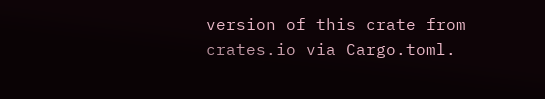version of this crate from crates.io via Cargo.toml.